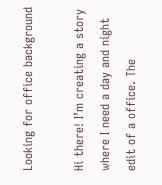Looking for office background

Hi there! I’m creating a story where I need a day and night edit of a office. The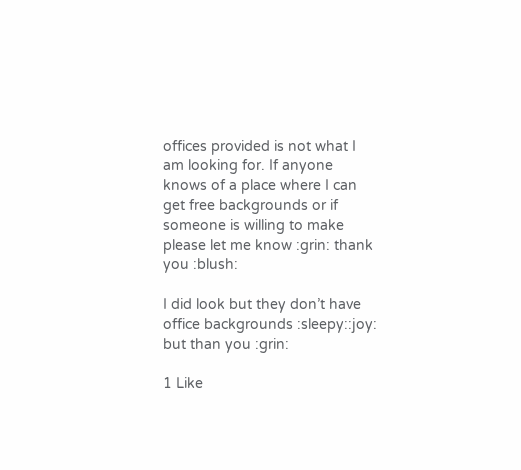offices provided is not what I am looking for. If anyone knows of a place where I can get free backgrounds or if someone is willing to make please let me know :grin: thank you :blush:

I did look but they don’t have office backgrounds :sleepy::joy: but than you :grin:

1 Like